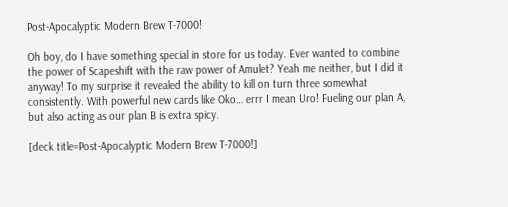Post-Apocalyptic Modern Brew T-7000!

Oh boy, do I have something special in store for us today. Ever wanted to combine the power of Scapeshift with the raw power of Amulet? Yeah me neither, but I did it anyway! To my surprise it revealed the ability to kill on turn three somewhat consistently. With powerful new cards like Oko… errr I mean Uro! Fueling our plan A, but also acting as our plan B is extra spicy.

[deck title=Post-Apocalyptic Modern Brew T-7000!]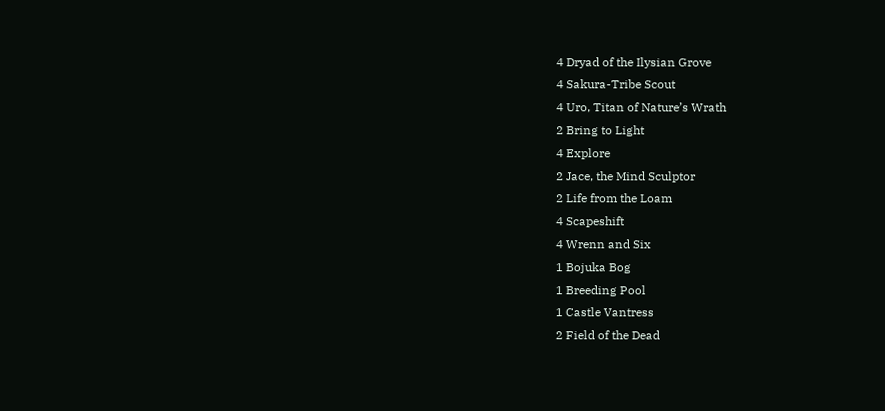4 Dryad of the Ilysian Grove
4 Sakura-Tribe Scout
4 Uro, Titan of Nature’s Wrath
2 Bring to Light
4 Explore
2 Jace, the Mind Sculptor
2 Life from the Loam
4 Scapeshift
4 Wrenn and Six
1 Bojuka Bog
1 Breeding Pool
1 Castle Vantress
2 Field of the Dead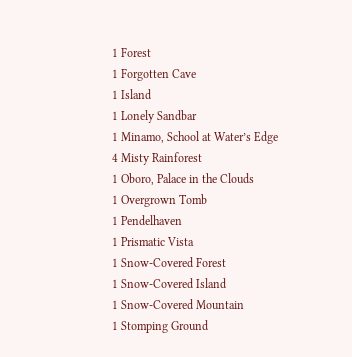1 Forest
1 Forgotten Cave
1 Island
1 Lonely Sandbar
1 Minamo, School at Water’s Edge
4 Misty Rainforest
1 Oboro, Palace in the Clouds
1 Overgrown Tomb
1 Pendelhaven
1 Prismatic Vista
1 Snow-Covered Forest
1 Snow-Covered Island
1 Snow-Covered Mountain
1 Stomping Ground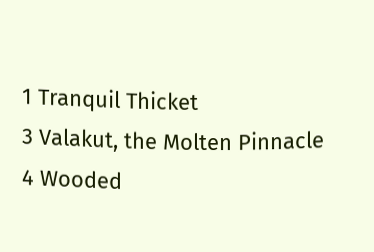1 Tranquil Thicket
3 Valakut, the Molten Pinnacle
4 Wooded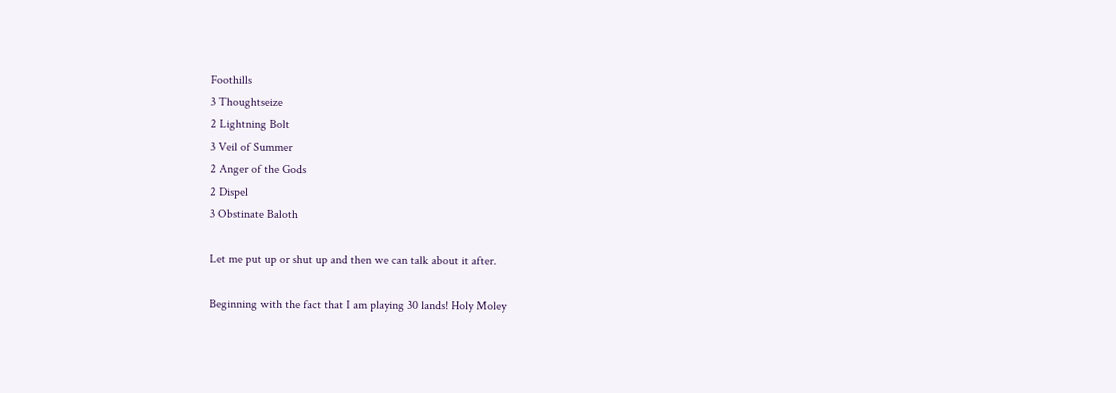Foothills
3 Thoughtseize
2 Lightning Bolt
3 Veil of Summer
2 Anger of the Gods
2 Dispel
3 Obstinate Baloth

Let me put up or shut up and then we can talk about it after.

Beginning with the fact that I am playing 30 lands! Holy Moley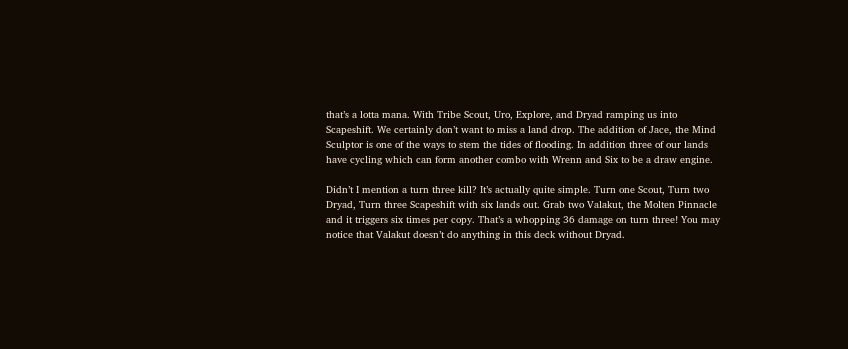that’s a lotta mana. With Tribe Scout, Uro, Explore, and Dryad ramping us into Scapeshift. We certainly don’t want to miss a land drop. The addition of Jace, the Mind Sculptor is one of the ways to stem the tides of flooding. In addition three of our lands have cycling which can form another combo with Wrenn and Six to be a draw engine.

Didn’t I mention a turn three kill? It’s actually quite simple. Turn one Scout, Turn two Dryad, Turn three Scapeshift with six lands out. Grab two Valakut, the Molten Pinnacle and it triggers six times per copy. That’s a whopping 36 damage on turn three! You may notice that Valakut doesn’t do anything in this deck without Dryad.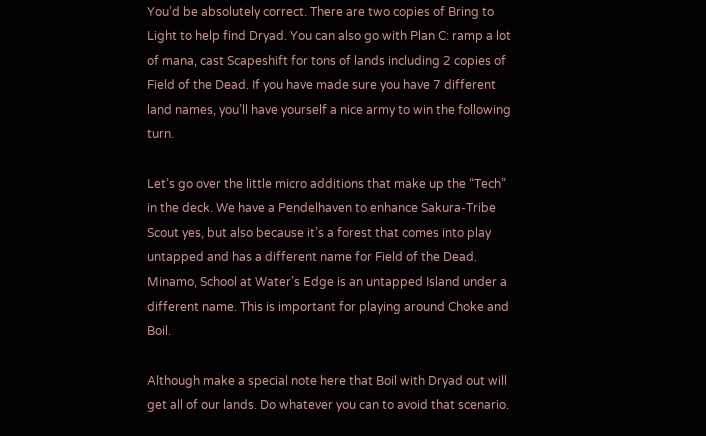You’d be absolutely correct. There are two copies of Bring to Light to help find Dryad. You can also go with Plan C: ramp a lot of mana, cast Scapeshift for tons of lands including 2 copies of Field of the Dead. If you have made sure you have 7 different land names, you’ll have yourself a nice army to win the following turn.

Let’s go over the little micro additions that make up the “Tech” in the deck. We have a Pendelhaven to enhance Sakura-Tribe Scout yes, but also because it’s a forest that comes into play untapped and has a different name for Field of the Dead. Minamo, School at Water’s Edge is an untapped Island under a different name. This is important for playing around Choke and Boil.

Although make a special note here that Boil with Dryad out will get all of our lands. Do whatever you can to avoid that scenario.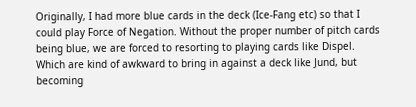Originally, I had more blue cards in the deck (Ice-Fang etc) so that I could play Force of Negation. Without the proper number of pitch cards being blue, we are forced to resorting to playing cards like Dispel. Which are kind of awkward to bring in against a deck like Jund, but becoming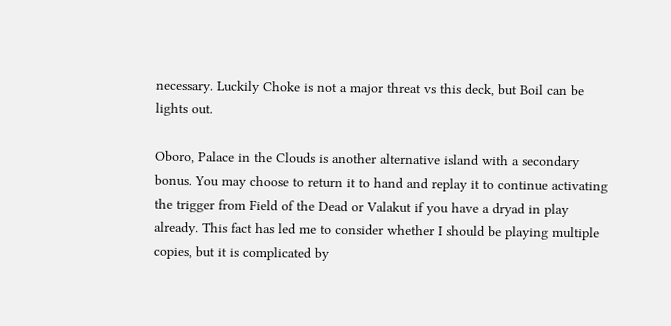necessary. Luckily Choke is not a major threat vs this deck, but Boil can be lights out.

Oboro, Palace in the Clouds is another alternative island with a secondary bonus. You may choose to return it to hand and replay it to continue activating the trigger from Field of the Dead or Valakut if you have a dryad in play already. This fact has led me to consider whether I should be playing multiple copies, but it is complicated by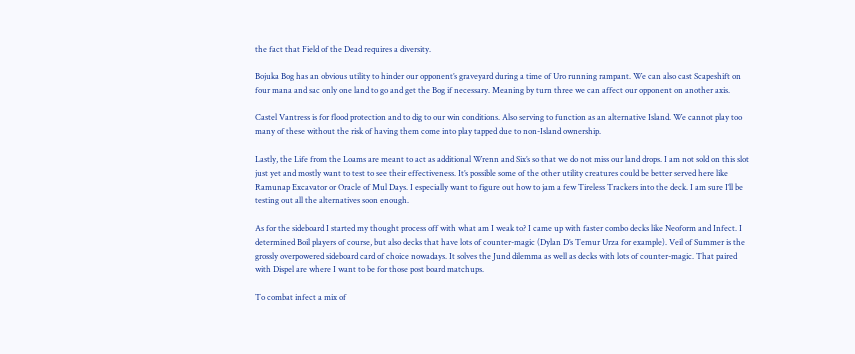the fact that Field of the Dead requires a diversity.

Bojuka Bog has an obvious utility to hinder our opponent’s graveyard during a time of Uro running rampant. We can also cast Scapeshift on four mana and sac only one land to go and get the Bog if necessary. Meaning by turn three we can affect our opponent on another axis.

Castel Vantress is for flood protection and to dig to our win conditions. Also serving to function as an alternative Island. We cannot play too many of these without the risk of having them come into play tapped due to non-Island ownership.

Lastly, the Life from the Loams are meant to act as additional Wrenn and Six’s so that we do not miss our land drops. I am not sold on this slot just yet and mostly want to test to see their effectiveness. It’s possible some of the other utility creatures could be better served here like Ramunap Excavator or Oracle of Mul Days. I especially want to figure out how to jam a few Tireless Trackers into the deck. I am sure I’ll be testing out all the alternatives soon enough.

As for the sideboard I started my thought process off with what am I weak to? I came up with faster combo decks like Neoform and Infect. I determined Boil players of course, but also decks that have lots of counter-magic (Dylan D’s Temur Urza for example). Veil of Summer is the grossly overpowered sideboard card of choice nowadays. It solves the Jund dilemma as well as decks with lots of counter-magic. That paired with Dispel are where I want to be for those post board matchups.

To combat infect a mix of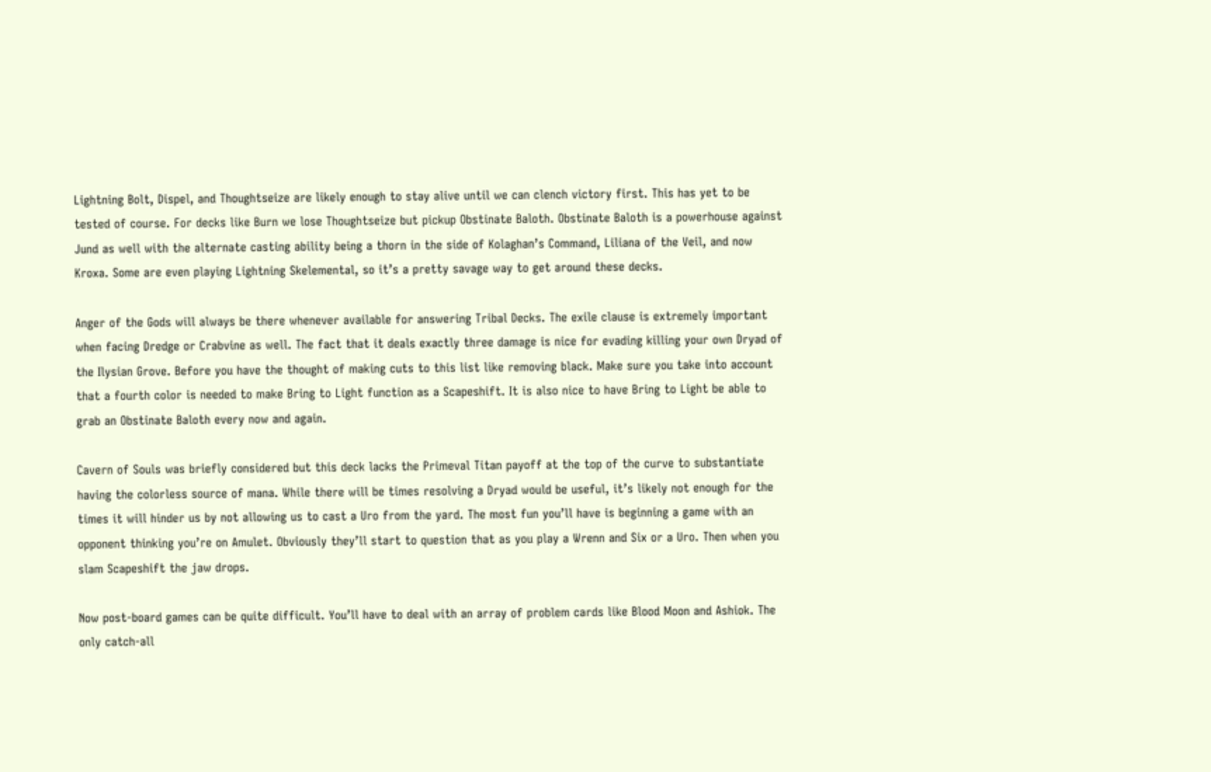Lightning Bolt, Dispel, and Thoughtseize are likely enough to stay alive until we can clench victory first. This has yet to be tested of course. For decks like Burn we lose Thoughtseize but pickup Obstinate Baloth. Obstinate Baloth is a powerhouse against Jund as well with the alternate casting ability being a thorn in the side of Kolaghan’s Command, Liliana of the Veil, and now Kroxa. Some are even playing Lightning Skelemental, so it’s a pretty savage way to get around these decks.

Anger of the Gods will always be there whenever available for answering Tribal Decks. The exile clause is extremely important when facing Dredge or Crabvine as well. The fact that it deals exactly three damage is nice for evading killing your own Dryad of the Ilysian Grove. Before you have the thought of making cuts to this list like removing black. Make sure you take into account that a fourth color is needed to make Bring to Light function as a Scapeshift. It is also nice to have Bring to Light be able to grab an Obstinate Baloth every now and again.

Cavern of Souls was briefly considered but this deck lacks the Primeval Titan payoff at the top of the curve to substantiate having the colorless source of mana. While there will be times resolving a Dryad would be useful, it’s likely not enough for the times it will hinder us by not allowing us to cast a Uro from the yard. The most fun you’ll have is beginning a game with an opponent thinking you’re on Amulet. Obviously they’ll start to question that as you play a Wrenn and Six or a Uro. Then when you slam Scapeshift the jaw drops.

Now post-board games can be quite difficult. You’ll have to deal with an array of problem cards like Blood Moon and Ashiok. The only catch-all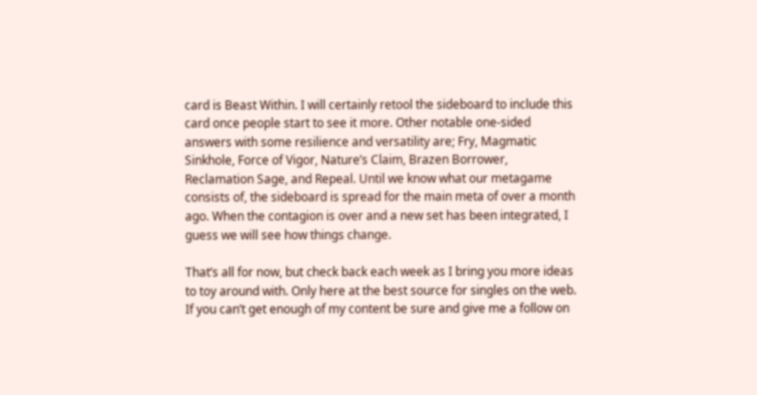card is Beast Within. I will certainly retool the sideboard to include this card once people start to see it more. Other notable one-sided answers with some resilience and versatility are; Fry, Magmatic Sinkhole, Force of Vigor, Nature’s Claim, Brazen Borrower, Reclamation Sage, and Repeal. Until we know what our metagame consists of, the sideboard is spread for the main meta of over a month ago. When the contagion is over and a new set has been integrated, I guess we will see how things change.

That’s all for now, but check back each week as I bring you more ideas to toy around with. Only here at the best source for singles on the web. If you can’t get enough of my content be sure and give me a follow on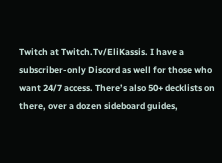Twitch at Twitch.Tv/EliKassis. I have a subscriber-only Discord as well for those who want 24/7 access. There’s also 50+ decklists on there, over a dozen sideboard guides,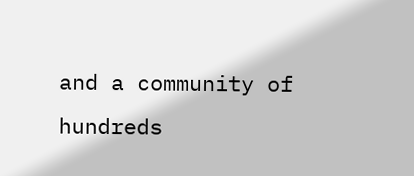and a community of hundreds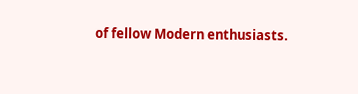of fellow Modern enthusiasts.